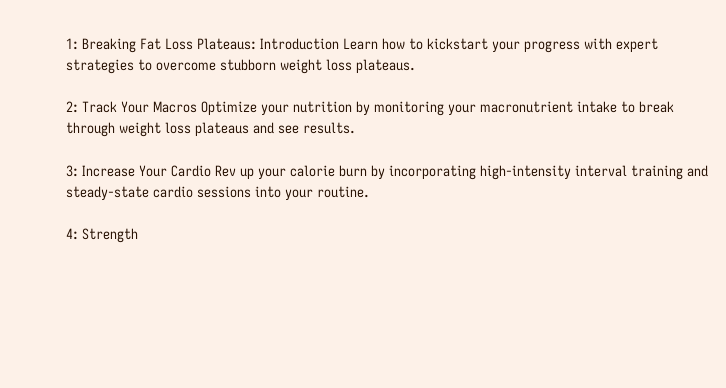1: Breaking Fat Loss Plateaus: Introduction Learn how to kickstart your progress with expert strategies to overcome stubborn weight loss plateaus.

2: Track Your Macros Optimize your nutrition by monitoring your macronutrient intake to break through weight loss plateaus and see results.

3: Increase Your Cardio Rev up your calorie burn by incorporating high-intensity interval training and steady-state cardio sessions into your routine.

4: Strength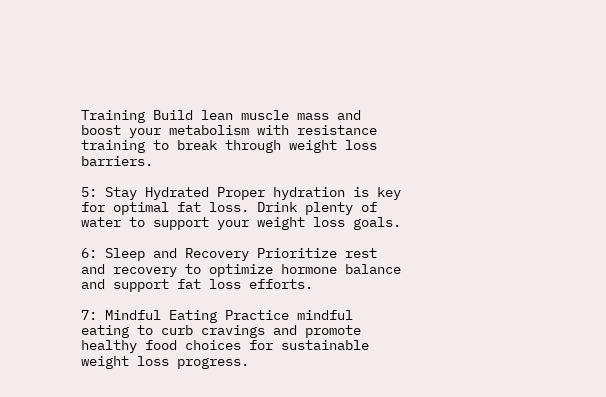Training Build lean muscle mass and boost your metabolism with resistance training to break through weight loss barriers.

5: Stay Hydrated Proper hydration is key for optimal fat loss. Drink plenty of water to support your weight loss goals.

6: Sleep and Recovery Prioritize rest and recovery to optimize hormone balance and support fat loss efforts.

7: Mindful Eating Practice mindful eating to curb cravings and promote healthy food choices for sustainable weight loss progress.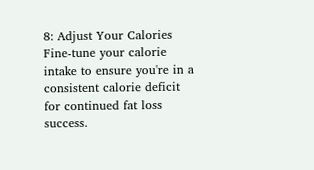8: Adjust Your Calories Fine-tune your calorie intake to ensure you're in a consistent calorie deficit for continued fat loss success.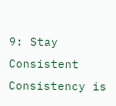9: Stay Consistent Consistency is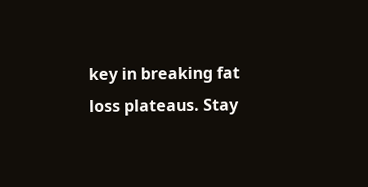key in breaking fat loss plateaus. Stay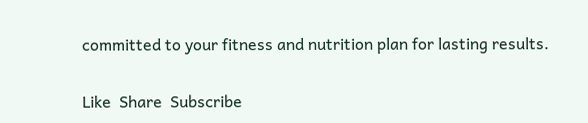committed to your fitness and nutrition plan for lasting results.

Like  Share  Subscribe